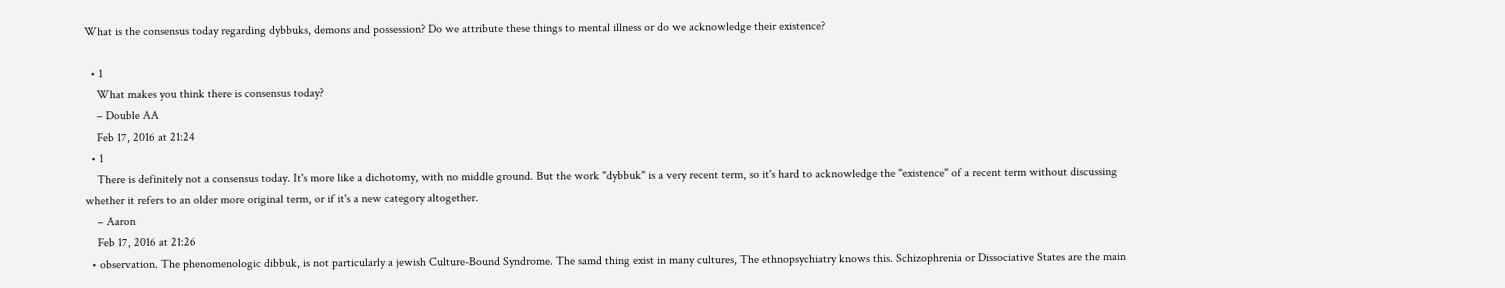What is the consensus today regarding dybbuks, demons and possession? Do we attribute these things to mental illness or do we acknowledge their existence?

  • 1
    What makes you think there is consensus today?
    – Double AA
    Feb 17, 2016 at 21:24
  • 1
    There is definitely not a consensus today. It's more like a dichotomy, with no middle ground. But the work "dybbuk" is a very recent term, so it's hard to acknowledge the "existence" of a recent term without discussing whether it refers to an older more original term, or if it's a new category altogether.
    – Aaron
    Feb 17, 2016 at 21:26
  • observation. The phenomenologic dibbuk, is not particularly a jewish Culture-Bound Syndrome. The samd thing exist in many cultures, The ethnopsychiatry knows this. Schizophrenia or Dissociative States are the main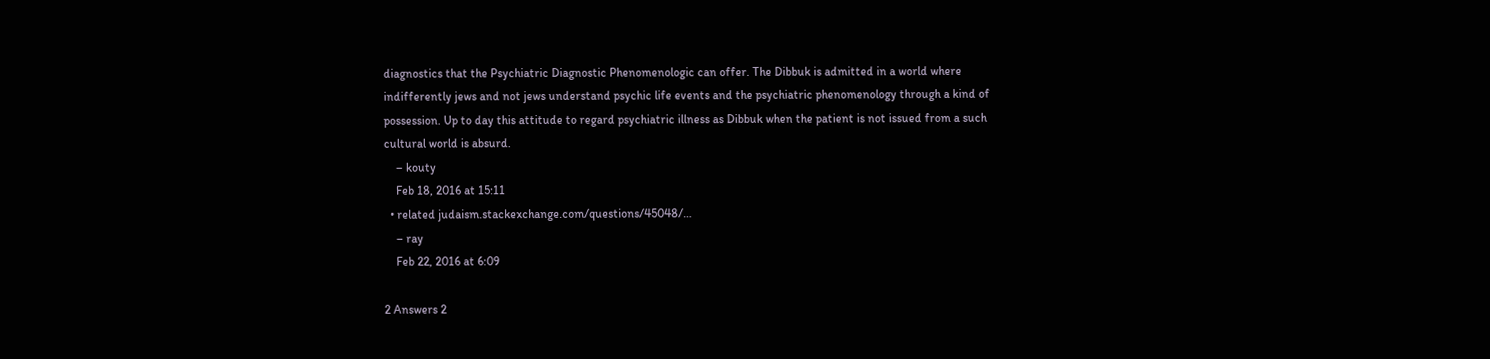diagnostics that the Psychiatric Diagnostic Phenomenologic can offer. The Dibbuk is admitted in a world where indifferently jews and not jews understand psychic life events and the psychiatric phenomenology through a kind of possession. Up to day this attitude to regard psychiatric illness as Dibbuk when the patient is not issued from a such cultural world is absurd.
    – kouty
    Feb 18, 2016 at 15:11
  • related judaism.stackexchange.com/questions/45048/…
    – ray
    Feb 22, 2016 at 6:09

2 Answers 2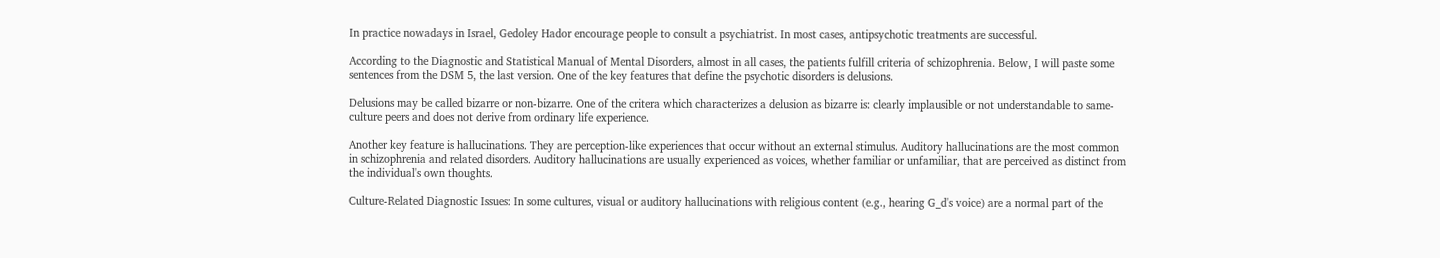In practice nowadays in Israel, Gedoley Hador encourage people to consult a psychiatrist. In most cases, antipsychotic treatments are successful.

According to the Diagnostic and Statistical Manual of Mental Disorders, almost in all cases, the patients fulfill criteria of schizophrenia. Below, I will paste some sentences from the DSM 5, the last version. One of the key features that define the psychotic disorders is delusions.

Delusions may be called bizarre or non-bizarre. One of the critera which characterizes a delusion as bizarre is: clearly implausible or not understandable to same-culture peers and does not derive from ordinary life experience.

Another key feature is hallucinations. They are perception-like experiences that occur without an external stimulus. Auditory hallucinations are the most common in schizophrenia and related disorders. Auditory hallucinations are usually experienced as voices, whether familiar or unfamiliar, that are perceived as distinct from the individual's own thoughts.

Culture-Related Diagnostic Issues: In some cultures, visual or auditory hallucinations with religious content (e.g., hearing G_d's voice) are a normal part of the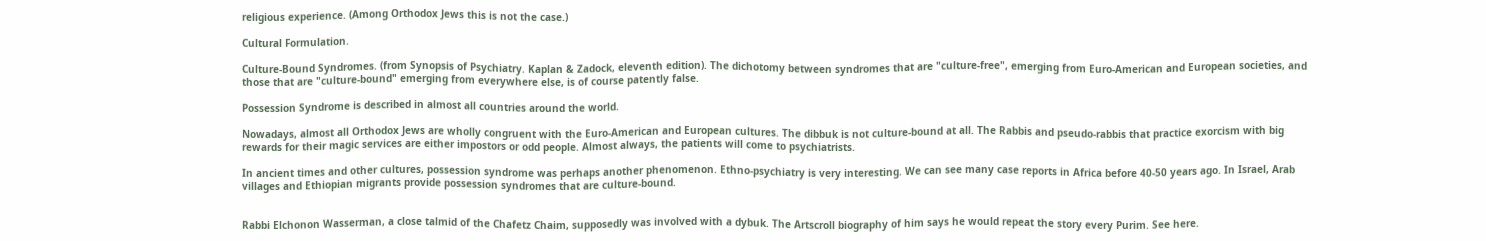religious experience. (Among Orthodox Jews this is not the case.)

Cultural Formulation.

Culture-Bound Syndromes. (from Synopsis of Psychiatry. Kaplan & Zadock, eleventh edition). The dichotomy between syndromes that are "culture-free", emerging from Euro-American and European societies, and those that are "culture-bound" emerging from everywhere else, is of course patently false.

Possession Syndrome is described in almost all countries around the world.

Nowadays, almost all Orthodox Jews are wholly congruent with the Euro-American and European cultures. The dibbuk is not culture-bound at all. The Rabbis and pseudo-rabbis that practice exorcism with big rewards for their magic services are either impostors or odd people. Almost always, the patients will come to psychiatrists.

In ancient times and other cultures, possession syndrome was perhaps another phenomenon. Ethno-psychiatry is very interesting. We can see many case reports in Africa before 40-50 years ago. In Israel, Arab villages and Ethiopian migrants provide possession syndromes that are culture-bound.


Rabbi Elchonon Wasserman, a close talmid of the Chafetz Chaim, supposedly was involved with a dybuk. The Artscroll biography of him says he would repeat the story every Purim. See here.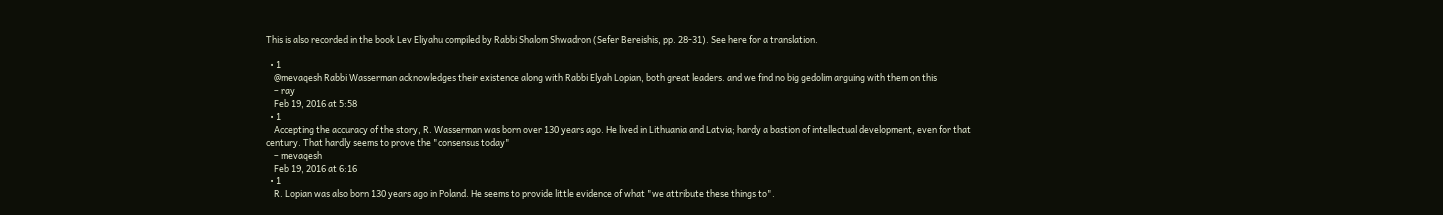This is also recorded in the book Lev Eliyahu compiled by Rabbi Shalom Shwadron (Sefer Bereishis, pp. 28-31). See here for a translation.

  • 1
    @mevaqesh Rabbi Wasserman acknowledges their existence along with Rabbi Elyah Lopian, both great leaders. and we find no big gedolim arguing with them on this
    – ray
    Feb 19, 2016 at 5:58
  • 1
    Accepting the accuracy of the story, R. Wasserman was born over 130 years ago. He lived in Lithuania and Latvia; hardy a bastion of intellectual development, even for that century. That hardly seems to prove the "consensus today"
    – mevaqesh
    Feb 19, 2016 at 6:16
  • 1
    R. Lopian was also born 130 years ago in Poland. He seems to provide little evidence of what "we attribute these things to".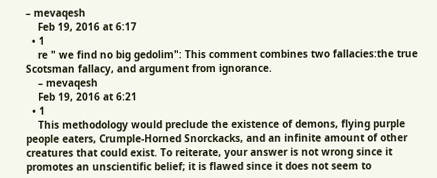– mevaqesh
    Feb 19, 2016 at 6:17
  • 1
    re " we find no big gedolim": This comment combines two fallacies:the true Scotsman fallacy, and argument from ignorance.
    – mevaqesh
    Feb 19, 2016 at 6:21
  • 1
    This methodology would preclude the existence of demons, flying purple people eaters, Crumple-Horned Snorckacks, and an infinite amount of other creatures that could exist. To reiterate, your answer is not wrong since it promotes an unscientific belief; it is flawed since it does not seem to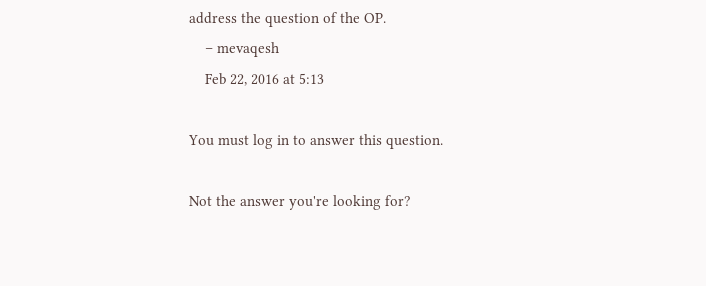address the question of the OP.
    – mevaqesh
    Feb 22, 2016 at 5:13

You must log in to answer this question.

Not the answer you're looking for?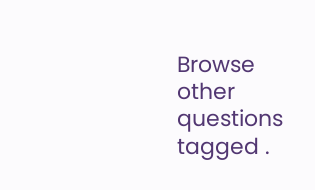Browse other questions tagged .